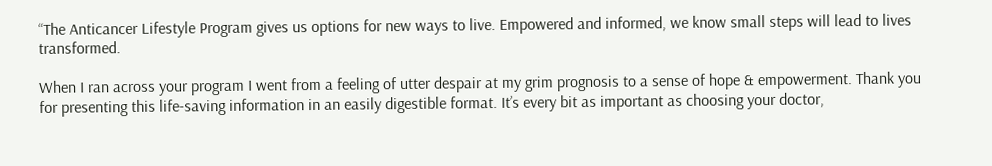“The Anticancer Lifestyle Program gives us options for new ways to live. Empowered and informed, we know small steps will lead to lives transformed.

When I ran across your program I went from a feeling of utter despair at my grim prognosis to a sense of hope & empowerment. Thank you for presenting this life-saving information in an easily digestible format. It’s every bit as important as choosing your doctor,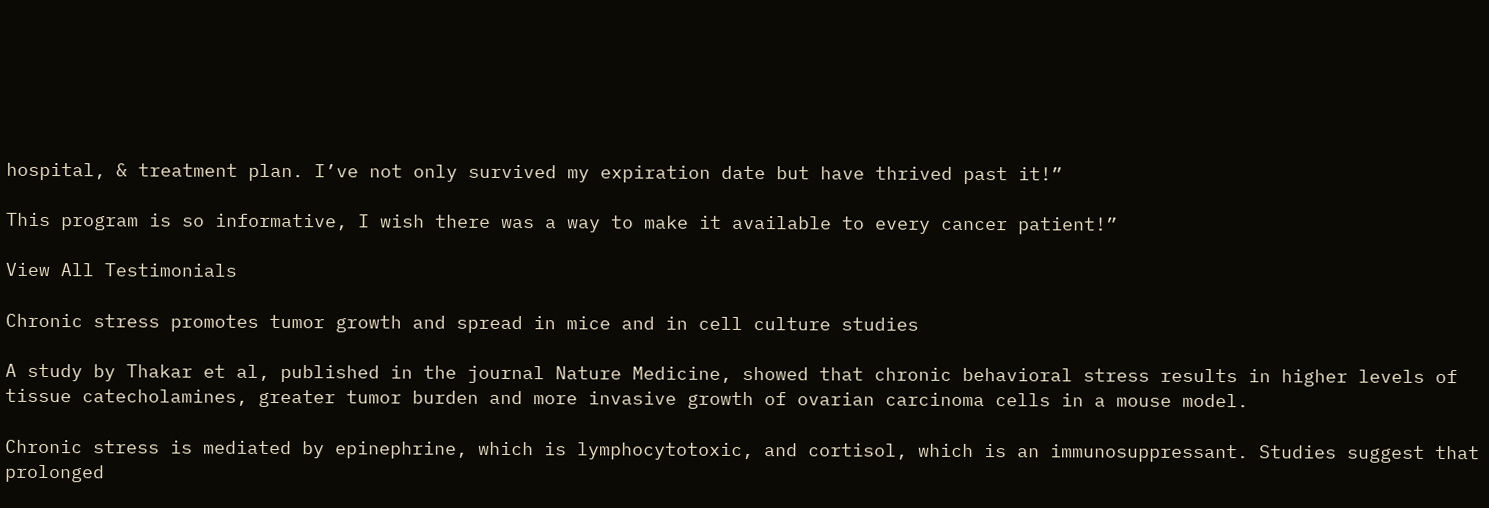hospital, & treatment plan. I’ve not only survived my expiration date but have thrived past it!”

This program is so informative, I wish there was a way to make it available to every cancer patient!”

View All Testimonials

Chronic stress promotes tumor growth and spread in mice and in cell culture studies

A study by Thakar et al, published in the journal Nature Medicine, showed that chronic behavioral stress results in higher levels of tissue catecholamines, greater tumor burden and more invasive growth of ovarian carcinoma cells in a mouse model.

Chronic stress is mediated by epinephrine, which is lymphocytotoxic, and cortisol, which is an immunosuppressant. Studies suggest that prolonged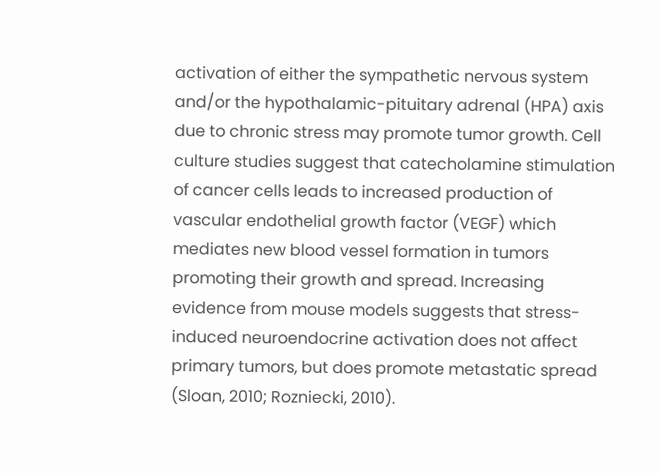activation of either the sympathetic nervous system and/or the hypothalamic-pituitary adrenal (HPA) axis due to chronic stress may promote tumor growth. Cell culture studies suggest that catecholamine stimulation of cancer cells leads to increased production of vascular endothelial growth factor (VEGF) which mediates new blood vessel formation in tumors promoting their growth and spread. Increasing evidence from mouse models suggests that stress-induced neuroendocrine activation does not affect primary tumors, but does promote metastatic spread (Sloan, 2010; Rozniecki, 2010).